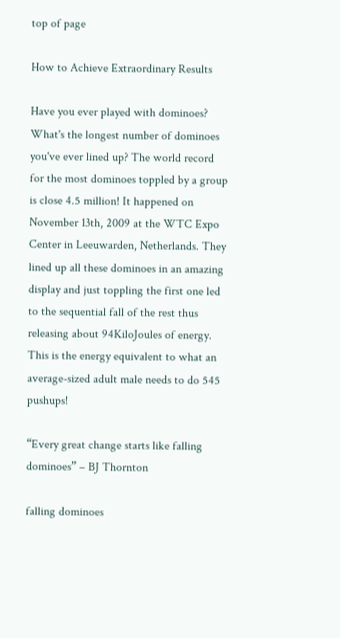top of page

How to Achieve Extraordinary Results

Have you ever played with dominoes? What's the longest number of dominoes you've ever lined up? The world record for the most dominoes toppled by a group is close 4.5 million! It happened on November 13th, 2009 at the WTC Expo Center in Leeuwarden, Netherlands. They lined up all these dominoes in an amazing display and just toppling the first one led to the sequential fall of the rest thus releasing about 94KiloJoules of energy. This is the energy equivalent to what an average-sized adult male needs to do 545 pushups!

“Every great change starts like falling dominoes” – BJ Thornton

falling dominoes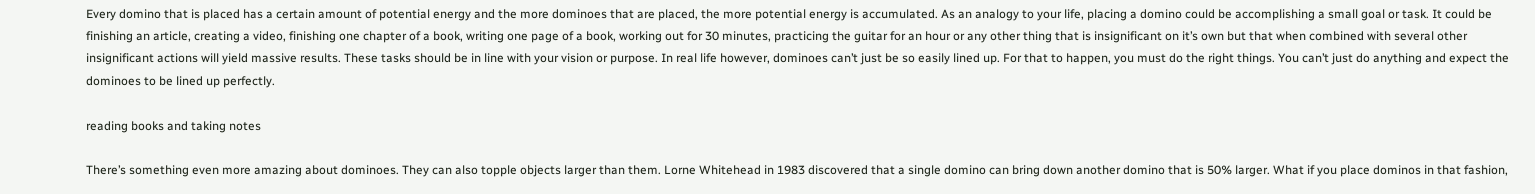Every domino that is placed has a certain amount of potential energy and the more dominoes that are placed, the more potential energy is accumulated. As an analogy to your life, placing a domino could be accomplishing a small goal or task. It could be finishing an article, creating a video, finishing one chapter of a book, writing one page of a book, working out for 30 minutes, practicing the guitar for an hour or any other thing that is insignificant on it’s own but that when combined with several other insignificant actions will yield massive results. These tasks should be in line with your vision or purpose. In real life however, dominoes can’t just be so easily lined up. For that to happen, you must do the right things. You can’t just do anything and expect the dominoes to be lined up perfectly.

reading books and taking notes

There’s something even more amazing about dominoes. They can also topple objects larger than them. Lorne Whitehead in 1983 discovered that a single domino can bring down another domino that is 50% larger. What if you place dominos in that fashion,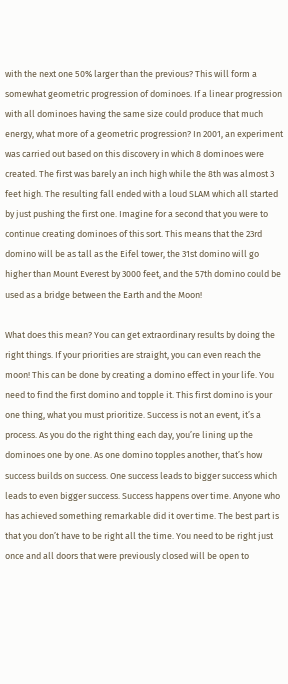with the next one 50% larger than the previous? This will form a somewhat geometric progression of dominoes. If a linear progression with all dominoes having the same size could produce that much energy, what more of a geometric progression? In 2001, an experiment was carried out based on this discovery in which 8 dominoes were created. The first was barely an inch high while the 8th was almost 3 feet high. The resulting fall ended with a loud SLAM which all started by just pushing the first one. Imagine for a second that you were to continue creating dominoes of this sort. This means that the 23rd domino will be as tall as the Eifel tower, the 31st domino will go higher than Mount Everest by 3000 feet, and the 57th domino could be used as a bridge between the Earth and the Moon!

What does this mean? You can get extraordinary results by doing the right things. If your priorities are straight, you can even reach the moon! This can be done by creating a domino effect in your life. You need to find the first domino and topple it. This first domino is your one thing, what you must prioritize. Success is not an event, it’s a process. As you do the right thing each day, you’re lining up the dominoes one by one. As one domino topples another, that’s how success builds on success. One success leads to bigger success which leads to even bigger success. Success happens over time. Anyone who has achieved something remarkable did it over time. The best part is that you don’t have to be right all the time. You need to be right just once and all doors that were previously closed will be open to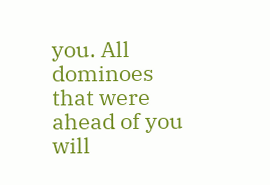you. All dominoes that were ahead of you will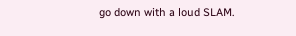go down with a loud SLAM.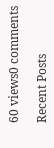60 views0 comments

Recent Posts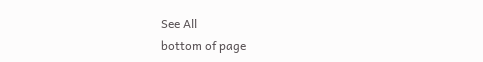See All
bottom of page